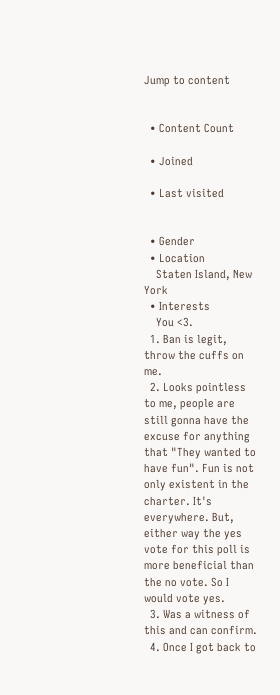Jump to content


  • Content Count

  • Joined

  • Last visited


  • Gender
  • Location
    Staten Island, New York
  • Interests
    You <3.
  1. Ban is legit, throw the cuffs on me.
  2. Looks pointless to me, people are still gonna have the excuse for anything that "They wanted to have fun". Fun is not only existent in the charter. It's everywhere. But, either way the yes vote for this poll is more beneficial than the no vote. So I would vote yes.
  3. Was a witness of this and can confirm.
  4. Once I got back to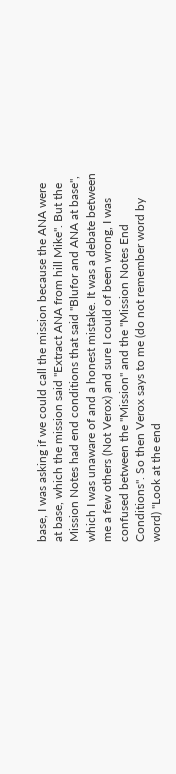base, I was asking if we could call the mission because the ANA were at base, which the mission said "Extract ANA from hill Mike". But the Mission Notes had end conditions that said "Blufor and ANA at base", which I was unaware of and a honest mistake. It was a debate between me a few others (Not Verox) and sure I could of been wrong, I was confused between the "Mission" and the "Mission Notes End Conditions". So then Verox says to me (do not remember word by word) "Look at the end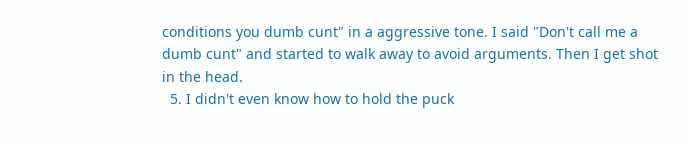conditions you dumb cunt" in a aggressive tone. I said "Don't call me a dumb cunt" and started to walk away to avoid arguments. Then I get shot in the head.
  5. I didn't even know how to hold the puck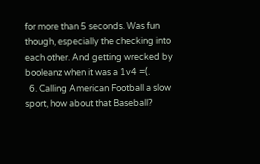for more than 5 seconds. Was fun though, especially the checking into each other. And getting wrecked by booleanz when it was a 1v4 =(.
  6. Calling American Football a slow sport, how about that Baseball?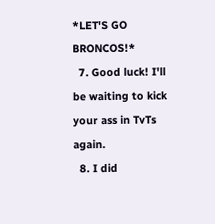*LET'S GO BRONCOS!*
  7. Good luck! I'll be waiting to kick your ass in TvTs again.
  8. I did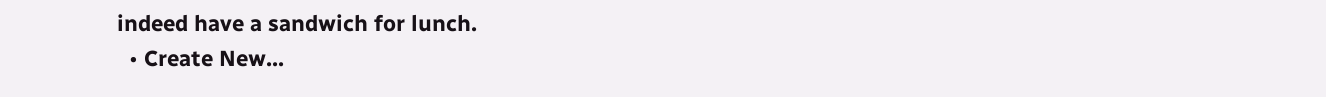indeed have a sandwich for lunch.
  • Create New...